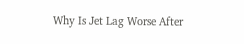Why Is Jet Lag Worse After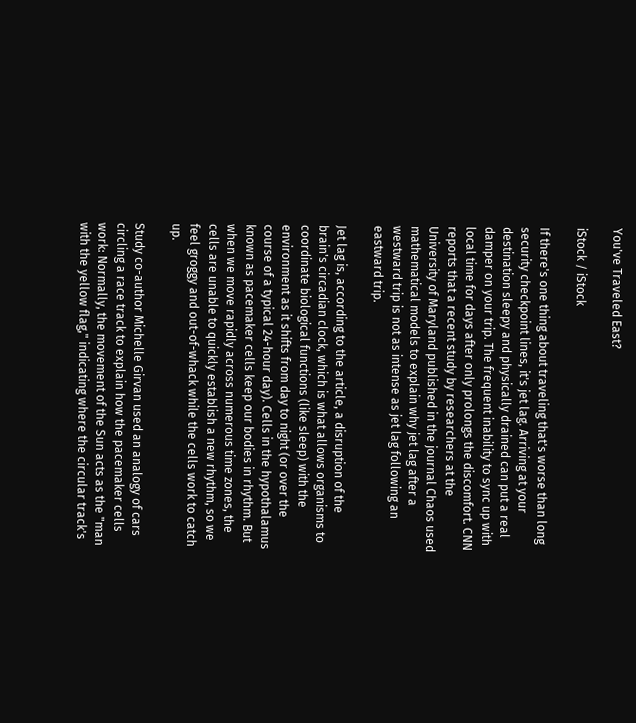You've Traveled East?

iStock / iStock

If there's one thing about traveling that's worse than long security checkpoint lines, it's jet lag. Arriving at your destination sleepy and physically drained can put a real damper on your trip. The frequent inability to sync up with local time for days after only prolongs the discomfort. CNN reports that a recent study by researchers at the University of Maryland published in the journal Chaos used mathematical models to explain why jet lag after a westward trip is not as intense as jet lag following an eastward trip.

Jet lag is, according to the article, a disruption of the brain's circadian clock, which is what allows organisms to coordinate biological functions (like sleep) with the environment as it shifts from day to night (or over the course of a typical 24-hour day). Cells in the hypothalamus known as pacemaker cells keep our bodies in rhythm. But when we move rapidly across numerous time zones, the cells are unable to quickly establish a new rhythm, so we feel groggy and out-of-whack while the cells work to catch up.

Study co-author Michelle Girvan used an analogy of cars circling a race track to explain how the pacemaker cells work: Normally, the movement of the Sun acts as the "man with the yellow flag," indicating where the circular track's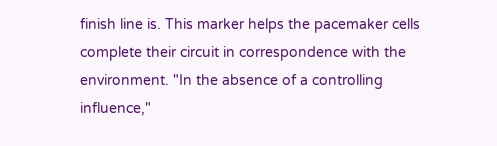finish line is. This marker helps the pacemaker cells complete their circuit in correspondence with the environment. "In the absence of a controlling influence,"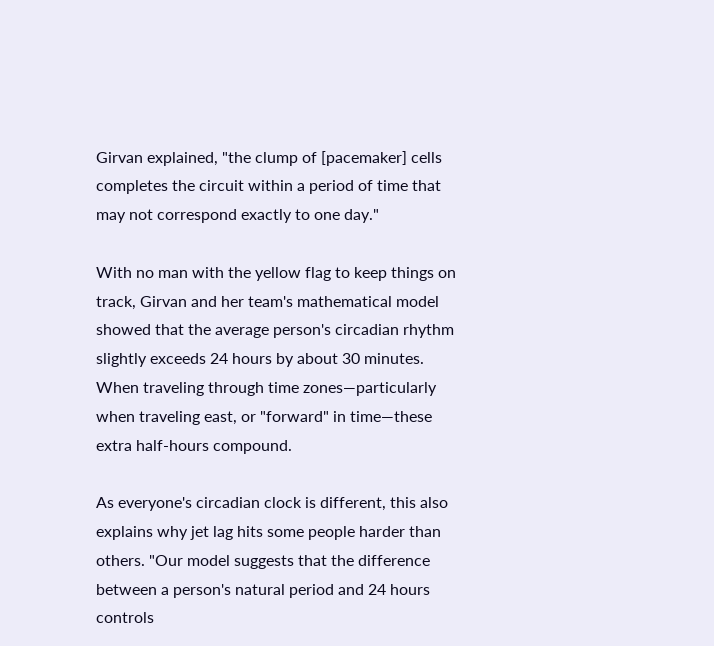Girvan explained, "the clump of [pacemaker] cells completes the circuit within a period of time that may not correspond exactly to one day."

With no man with the yellow flag to keep things on track, Girvan and her team's mathematical model showed that the average person's circadian rhythm slightly exceeds 24 hours by about 30 minutes. When traveling through time zones—particularly when traveling east, or "forward" in time—these extra half-hours compound.

As everyone's circadian clock is different, this also explains why jet lag hits some people harder than others. "Our model suggests that the difference between a person's natural period and 24 hours controls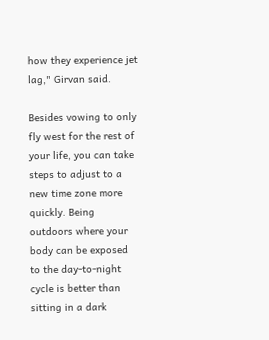how they experience jet lag," Girvan said.

Besides vowing to only fly west for the rest of your life, you can take steps to adjust to a new time zone more quickly. Being outdoors where your body can be exposed to the day-to-night cycle is better than sitting in a dark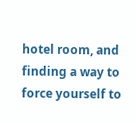hotel room, and finding a way to force yourself to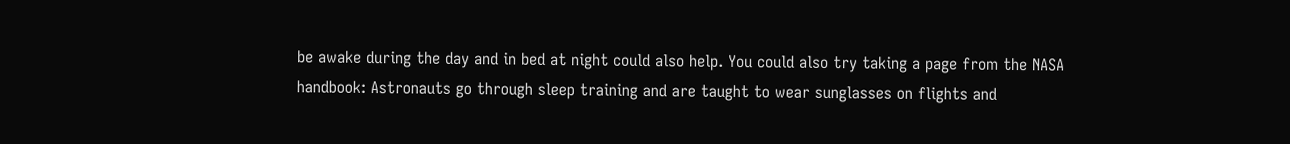be awake during the day and in bed at night could also help. You could also try taking a page from the NASA handbook: Astronauts go through sleep training and are taught to wear sunglasses on flights and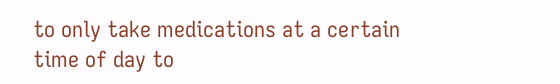to only take medications at a certain time of day to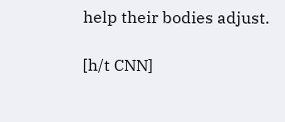help their bodies adjust.

[h/t CNN]